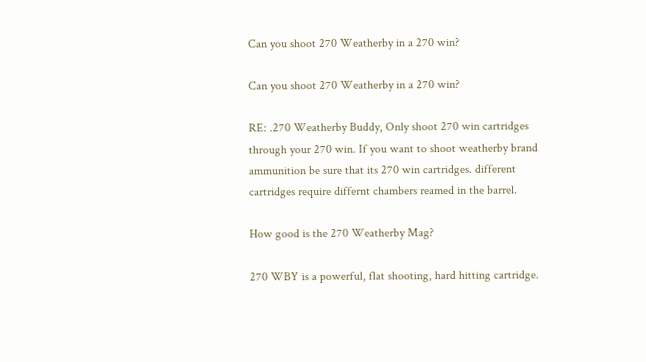Can you shoot 270 Weatherby in a 270 win?

Can you shoot 270 Weatherby in a 270 win?

RE: .270 Weatherby Buddy, Only shoot 270 win cartridges through your 270 win. If you want to shoot weatherby brand ammunition be sure that its 270 win cartridges. different cartridges require differnt chambers reamed in the barrel.

How good is the 270 Weatherby Mag?

270 WBY is a powerful, flat shooting, hard hitting cartridge.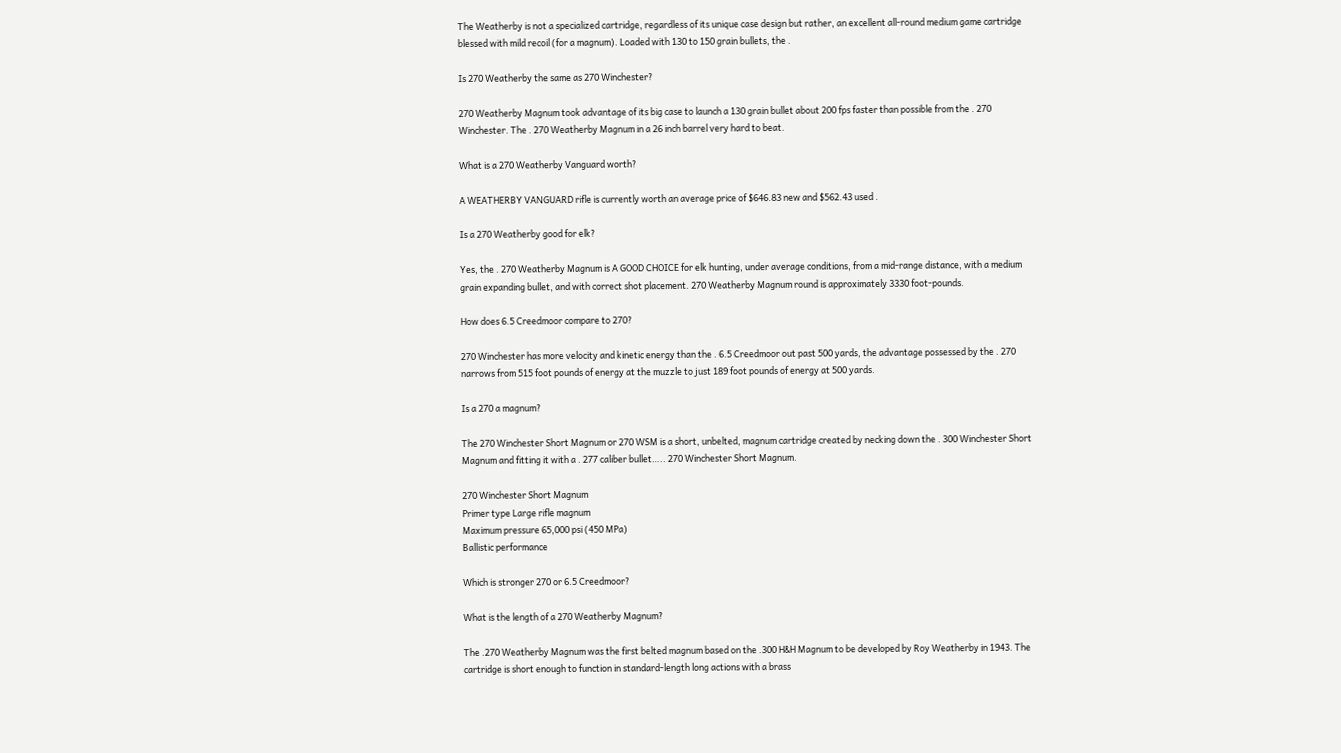The Weatherby is not a specialized cartridge, regardless of its unique case design but rather, an excellent all-round medium game cartridge blessed with mild recoil (for a magnum). Loaded with 130 to 150 grain bullets, the .

Is 270 Weatherby the same as 270 Winchester?

270 Weatherby Magnum took advantage of its big case to launch a 130 grain bullet about 200 fps faster than possible from the . 270 Winchester. The . 270 Weatherby Magnum in a 26 inch barrel very hard to beat.

What is a 270 Weatherby Vanguard worth?

A WEATHERBY VANGUARD rifle is currently worth an average price of $646.83 new and $562.43 used .

Is a 270 Weatherby good for elk?

Yes, the . 270 Weatherby Magnum is A GOOD CHOICE for elk hunting, under average conditions, from a mid-range distance, with a medium grain expanding bullet, and with correct shot placement. 270 Weatherby Magnum round is approximately 3330 foot-pounds.

How does 6.5 Creedmoor compare to 270?

270 Winchester has more velocity and kinetic energy than the . 6.5 Creedmoor out past 500 yards, the advantage possessed by the . 270 narrows from 515 foot pounds of energy at the muzzle to just 189 foot pounds of energy at 500 yards.

Is a 270 a magnum?

The 270 Winchester Short Magnum or 270 WSM is a short, unbelted, magnum cartridge created by necking down the . 300 Winchester Short Magnum and fitting it with a . 277 caliber bullet….. 270 Winchester Short Magnum.

270 Winchester Short Magnum
Primer type Large rifle magnum
Maximum pressure 65,000 psi (450 MPa)
Ballistic performance

Which is stronger 270 or 6.5 Creedmoor?

What is the length of a 270 Weatherby Magnum?

The .270 Weatherby Magnum was the first belted magnum based on the .300 H&H Magnum to be developed by Roy Weatherby in 1943. The cartridge is short enough to function in standard-length long actions with a brass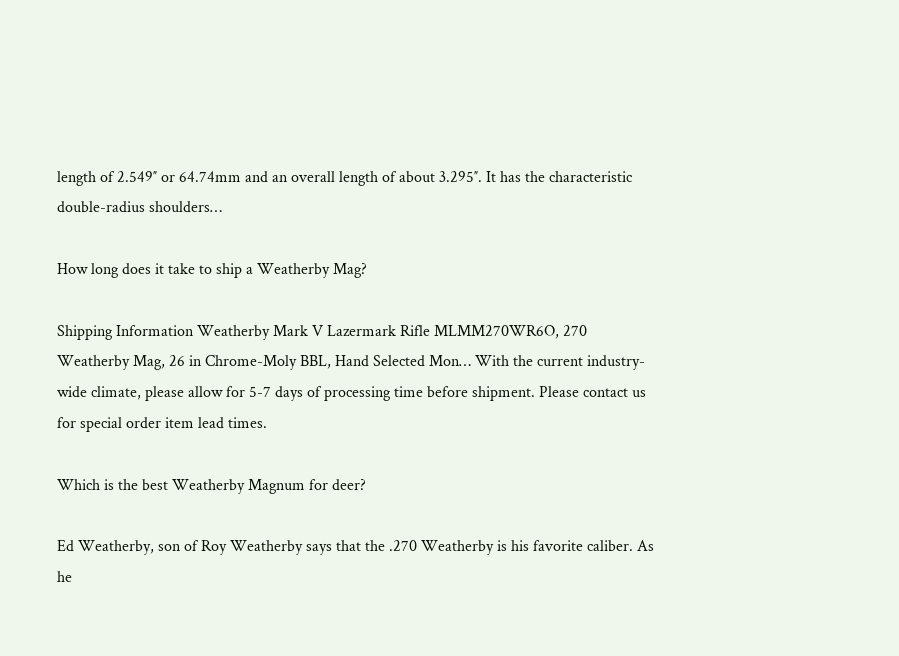length of 2.549″ or 64.74mm and an overall length of about 3.295″. It has the characteristic double-radius shoulders…

How long does it take to ship a Weatherby Mag?

Shipping Information Weatherby Mark V Lazermark Rifle MLMM270WR6O, 270 Weatherby Mag, 26 in Chrome-Moly BBL, Hand Selected Mon… With the current industry-wide climate, please allow for 5-7 days of processing time before shipment. Please contact us for special order item lead times.

Which is the best Weatherby Magnum for deer?

Ed Weatherby, son of Roy Weatherby says that the .270 Weatherby is his favorite caliber. As he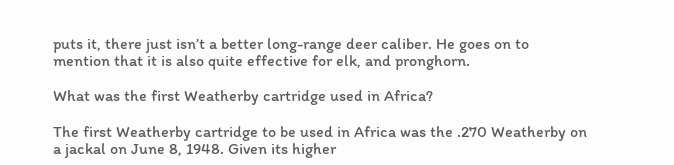puts it, there just isn’t a better long-range deer caliber. He goes on to mention that it is also quite effective for elk, and pronghorn.

What was the first Weatherby cartridge used in Africa?

The first Weatherby cartridge to be used in Africa was the .270 Weatherby on a jackal on June 8, 1948. Given its higher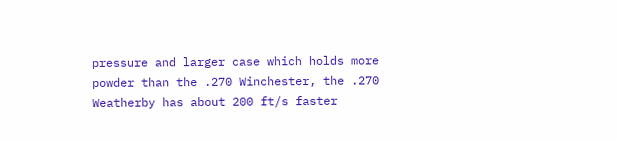pressure and larger case which holds more powder than the .270 Winchester, the .270 Weatherby has about 200 ft/s faster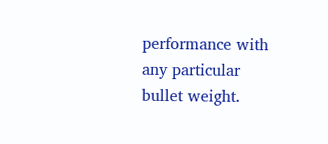performance with any particular bullet weight.